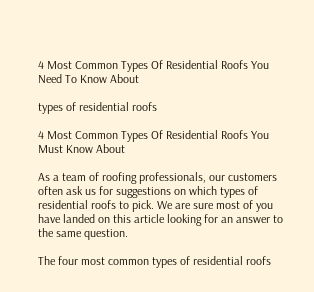4 Most Common Types Of Residential Roofs You Need To Know About

types of residential roofs

4 Most Common Types Of Residential Roofs You Must Know About

As a team of roofing professionals, our customers often ask us for suggestions on which types of residential roofs to pick. We are sure most of you have landed on this article looking for an answer to the same question.

The four most common types of residential roofs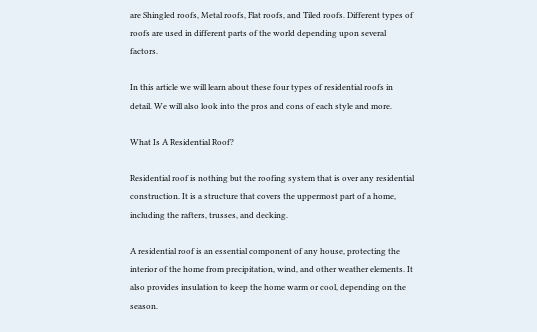are Shingled roofs, Metal roofs, Flat roofs, and Tiled roofs. Different types of roofs are used in different parts of the world depending upon several factors.

In this article we will learn about these four types of residential roofs in detail. We will also look into the pros and cons of each style and more.

What Is A Residential Roof?

Residential roof is nothing but the roofing system that is over any residential construction. It is a structure that covers the uppermost part of a home, including the rafters, trusses, and decking.

A residential roof is an essential component of any house, protecting the interior of the home from precipitation, wind, and other weather elements. It also provides insulation to keep the home warm or cool, depending on the season.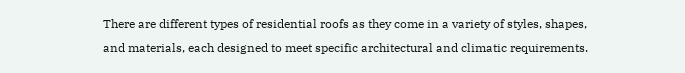There are different types of residential roofs as they come in a variety of styles, shapes, and materials, each designed to meet specific architectural and climatic requirements.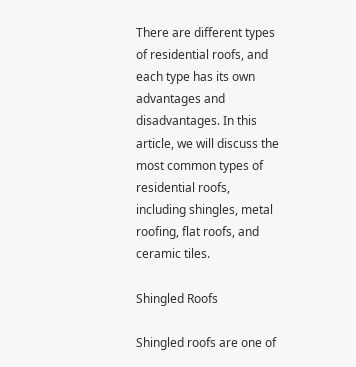There are different types of residential roofs, and each type has its own advantages and disadvantages. In this article, we will discuss the most common types of residential roofs, including shingles, metal roofing, flat roofs, and ceramic tiles.

Shingled Roofs

Shingled roofs are one of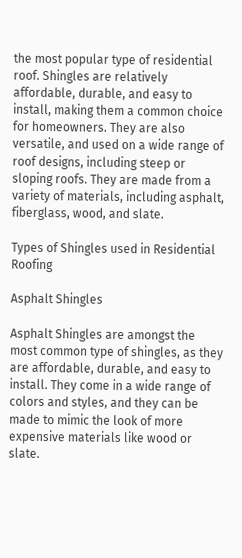the most popular type of residential roof. Shingles are relatively affordable, durable, and easy to install, making them a common choice for homeowners. They are also versatile, and used on a wide range of roof designs, including steep or sloping roofs. They are made from a variety of materials, including asphalt, fiberglass, wood, and slate.

Types of Shingles used in Residential Roofing

Asphalt Shingles

Asphalt Shingles are amongst the most common type of shingles, as they are affordable, durable, and easy to install. They come in a wide range of colors and styles, and they can be made to mimic the look of more expensive materials like wood or slate.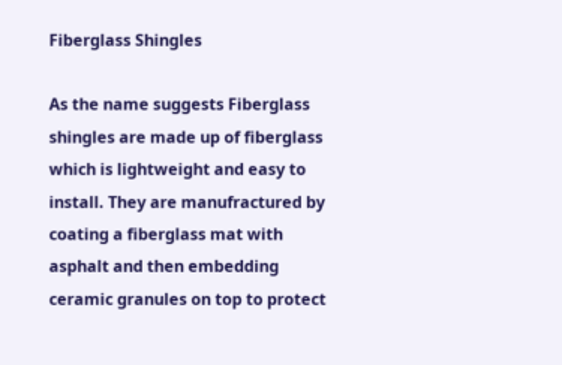Fiberglass Shingles

As the name suggests Fiberglass shingles are made up of fiberglass which is lightweight and easy to install. They are manufractured by coating a fiberglass mat with asphalt and then embedding ceramic granules on top to protect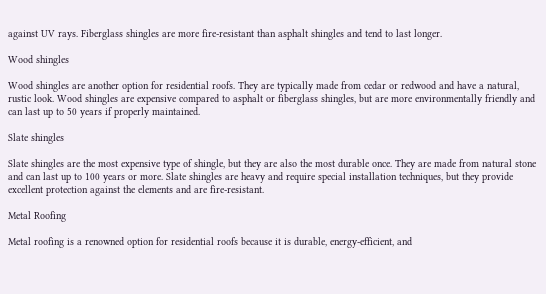against UV rays. Fiberglass shingles are more fire-resistant than asphalt shingles and tend to last longer.

Wood shingles

Wood shingles are another option for residential roofs. They are typically made from cedar or redwood and have a natural, rustic look. Wood shingles are expensive compared to asphalt or fiberglass shingles, but are more environmentally friendly and can last up to 50 years if properly maintained.

Slate shingles

Slate shingles are the most expensive type of shingle, but they are also the most durable once. They are made from natural stone and can last up to 100 years or more. Slate shingles are heavy and require special installation techniques, but they provide excellent protection against the elements and are fire-resistant.

Metal Roofing

Metal roofing is a renowned option for residential roofs because it is durable, energy-efficient, and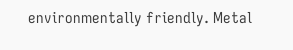environmentally friendly. Metal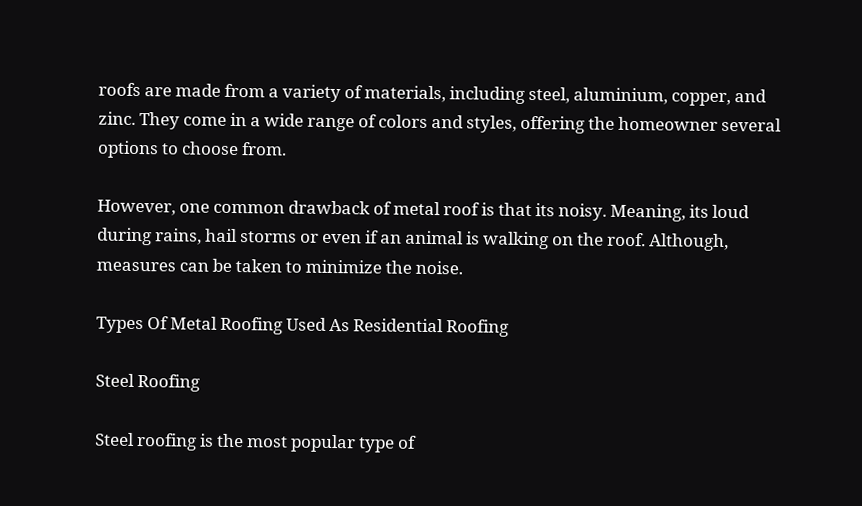roofs are made from a variety of materials, including steel, aluminium, copper, and zinc. They come in a wide range of colors and styles, offering the homeowner several options to choose from.

However, one common drawback of metal roof is that its noisy. Meaning, its loud during rains, hail storms or even if an animal is walking on the roof. Although, measures can be taken to minimize the noise.

Types Of Metal Roofing Used As Residential Roofing

Steel Roofing

Steel roofing is the most popular type of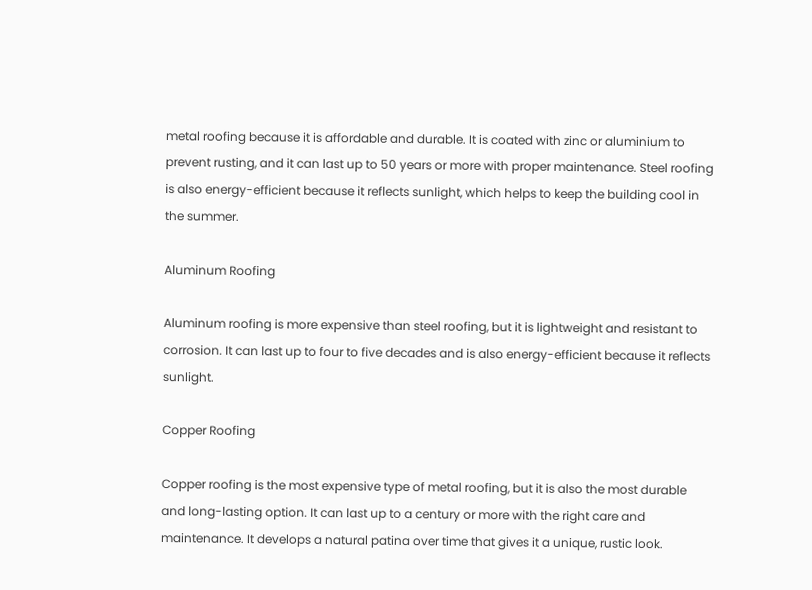metal roofing because it is affordable and durable. It is coated with zinc or aluminium to prevent rusting, and it can last up to 50 years or more with proper maintenance. Steel roofing is also energy-efficient because it reflects sunlight, which helps to keep the building cool in the summer.

Aluminum Roofing

Aluminum roofing is more expensive than steel roofing, but it is lightweight and resistant to corrosion. It can last up to four to five decades and is also energy-efficient because it reflects sunlight.

Copper Roofing

Copper roofing is the most expensive type of metal roofing, but it is also the most durable and long-lasting option. It can last up to a century or more with the right care and maintenance. It develops a natural patina over time that gives it a unique, rustic look.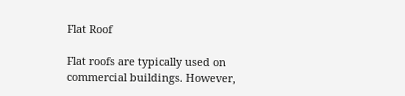Flat Roof

Flat roofs are typically used on commercial buildings. However,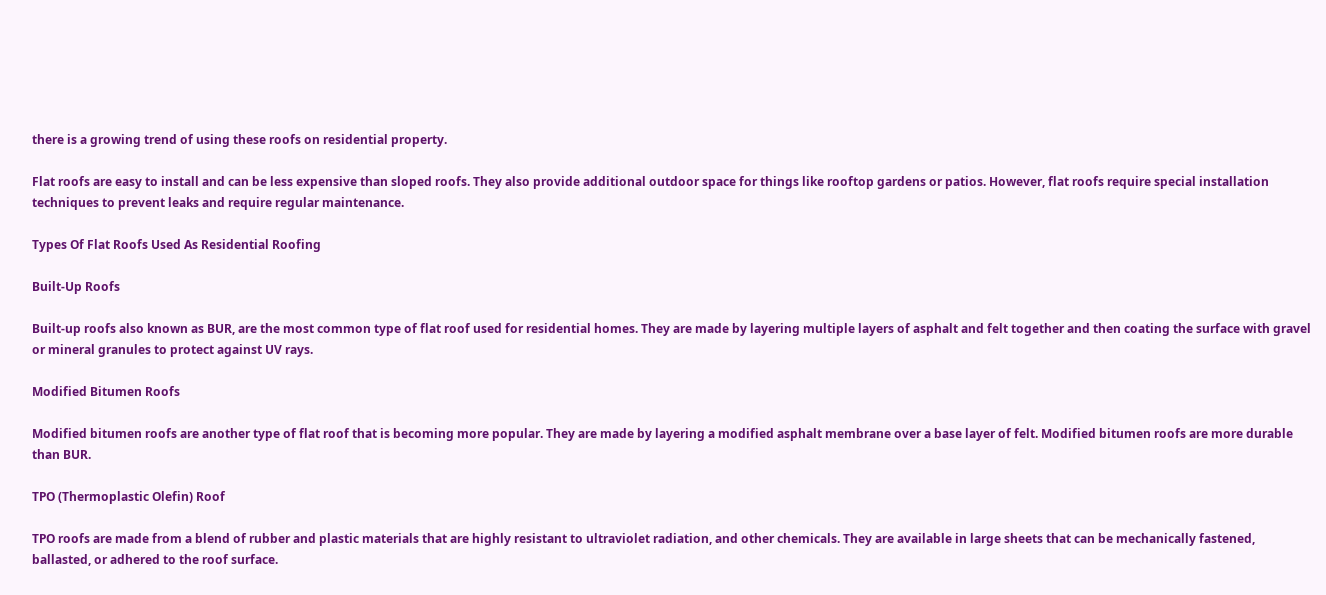there is a growing trend of using these roofs on residential property.

Flat roofs are easy to install and can be less expensive than sloped roofs. They also provide additional outdoor space for things like rooftop gardens or patios. However, flat roofs require special installation techniques to prevent leaks and require regular maintenance.

Types Of Flat Roofs Used As Residential Roofing

Built-Up Roofs

Built-up roofs also known as BUR, are the most common type of flat roof used for residential homes. They are made by layering multiple layers of asphalt and felt together and then coating the surface with gravel or mineral granules to protect against UV rays.

Modified Bitumen Roofs

Modified bitumen roofs are another type of flat roof that is becoming more popular. They are made by layering a modified asphalt membrane over a base layer of felt. Modified bitumen roofs are more durable than BUR.

TPO (Thermoplastic Olefin) Roof

TPO roofs are made from a blend of rubber and plastic materials that are highly resistant to ultraviolet radiation, and other chemicals. They are available in large sheets that can be mechanically fastened, ballasted, or adhered to the roof surface.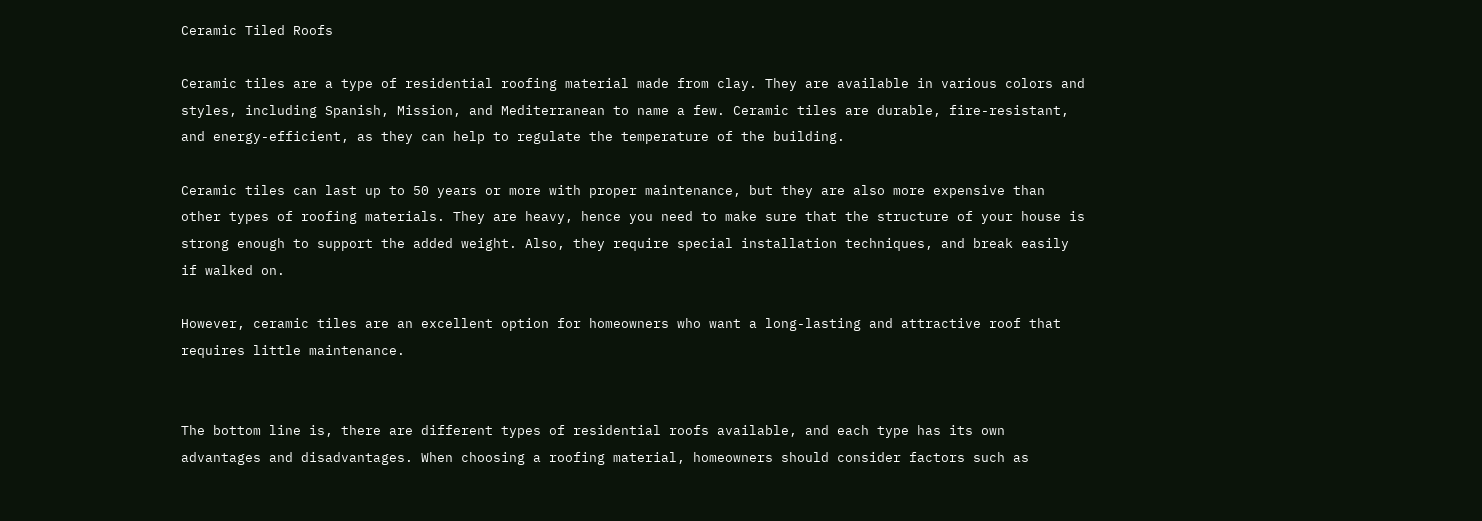Ceramic Tiled Roofs

Ceramic tiles are a type of residential roofing material made from clay. They are available in various colors and styles, including Spanish, Mission, and Mediterranean to name a few. Ceramic tiles are durable, fire-resistant, and energy-efficient, as they can help to regulate the temperature of the building.

Ceramic tiles can last up to 50 years or more with proper maintenance, but they are also more expensive than other types of roofing materials. They are heavy, hence you need to make sure that the structure of your house is strong enough to support the added weight. Also, they require special installation techniques, and break easily if walked on.

However, ceramic tiles are an excellent option for homeowners who want a long-lasting and attractive roof that requires little maintenance.


The bottom line is, there are different types of residential roofs available, and each type has its own advantages and disadvantages. When choosing a roofing material, homeowners should consider factors such as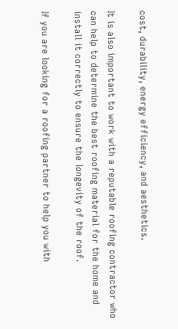cost, durability, energy efficiency, and aesthetics.

It is also important to work with a reputable roofing contractor who can help to determine the best roofing material for the home and install it correctly to ensure the longevity of the roof.

If you are looking for a roofing partner to help you with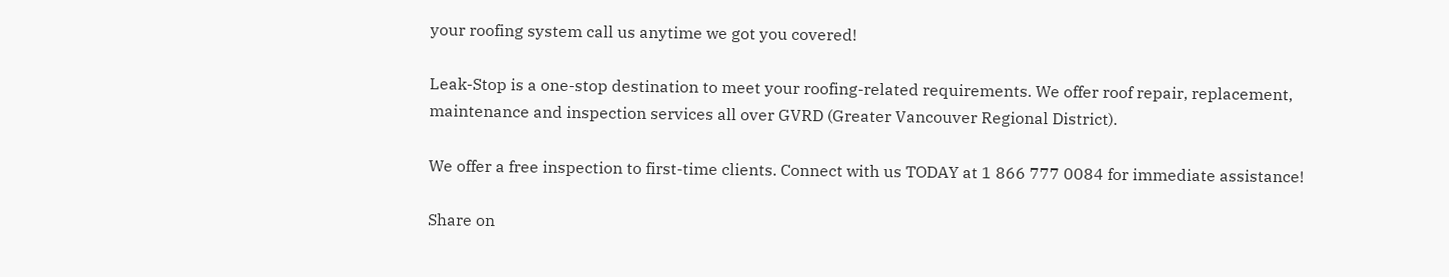your roofing system call us anytime we got you covered!

Leak-Stop is a one-stop destination to meet your roofing-related requirements. We offer roof repair, replacement, maintenance and inspection services all over GVRD (Greater Vancouver Regional District).

We offer a free inspection to first-time clients. Connect with us TODAY at 1 866 777 0084 for immediate assistance!

Share on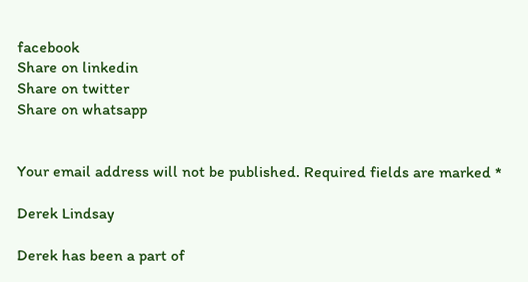facebook
Share on linkedin
Share on twitter
Share on whatsapp


Your email address will not be published. Required fields are marked *

Derek Lindsay

Derek has been a part of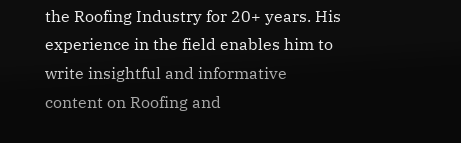the Roofing Industry for 20+ years. His experience in the field enables him to write insightful and informative content on Roofing and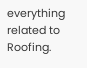everything related to Roofing.